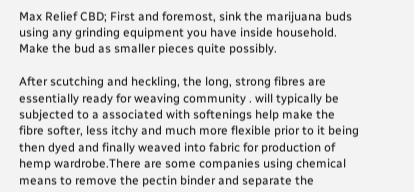Max Relief CBD; First and foremost, sink the marijuana buds using any grinding equipment you have inside household. Make the bud as smaller pieces quite possibly.

After scutching and heckling, the long, strong fibres are essentially ready for weaving community . will typically be subjected to a associated with softenings help make the fibre softer, less itchy and much more flexible prior to it being then dyed and finally weaved into fabric for production of hemp wardrobe.There are some companies using chemical means to remove the pectin binder and separate the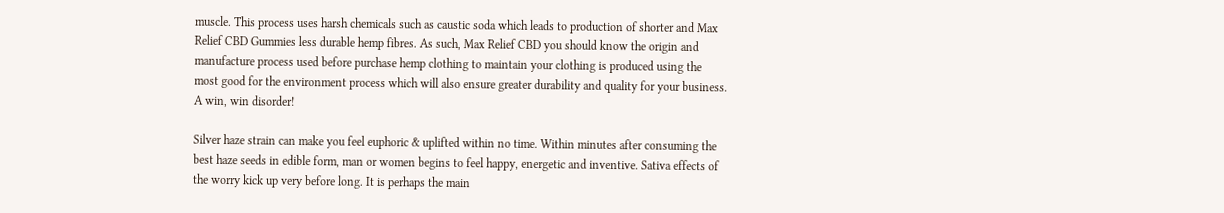muscle. This process uses harsh chemicals such as caustic soda which leads to production of shorter and Max Relief CBD Gummies less durable hemp fibres. As such, Max Relief CBD you should know the origin and manufacture process used before purchase hemp clothing to maintain your clothing is produced using the most good for the environment process which will also ensure greater durability and quality for your business. A win, win disorder!

Silver haze strain can make you feel euphoric & uplifted within no time. Within minutes after consuming the best haze seeds in edible form, man or women begins to feel happy, energetic and inventive. Sativa effects of the worry kick up very before long. It is perhaps the main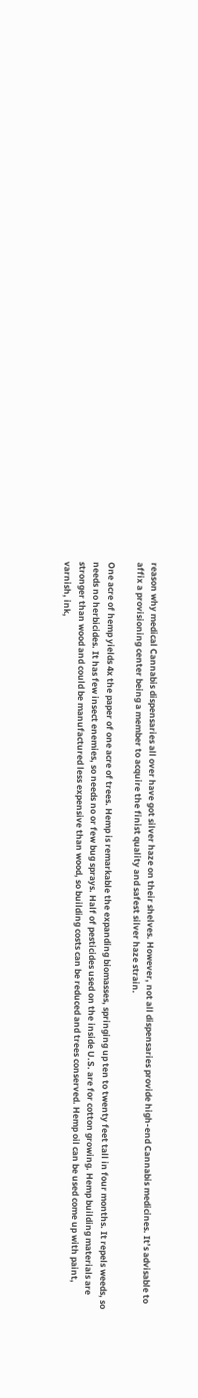reason why medical Cannabis dispensaries all over have got silver haze on their shelves. However, not all dispensaries provide high-end Cannabis medicines. It’s advisable to affix a provisioning center being a member to acquire the finist quality and safest silver haze strain.

One acre of hemp yields 4x the paper of one acre of trees. Hemp is remarkable the expanding biomasses, springing up ten to twenty feet tall in four months. It repels weeds, so needs no herbicides. It has few insect enemies, so needs no or few bug sprays. Half of pesticides used on the inside U.S. are for cotton growing. Hemp building materials are stronger than wood and could be manufactured less expensive than wood, so building costs can be reduced and trees conserved. Hemp oil can be used come up with paint, varnish, ink,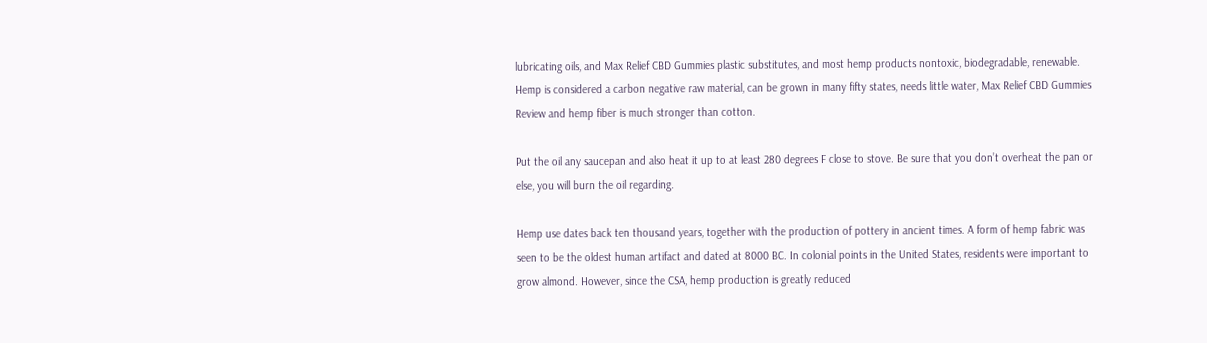lubricating oils, and Max Relief CBD Gummies plastic substitutes, and most hemp products nontoxic, biodegradable, renewable. Hemp is considered a carbon negative raw material, can be grown in many fifty states, needs little water, Max Relief CBD Gummies Review and hemp fiber is much stronger than cotton.

Put the oil any saucepan and also heat it up to at least 280 degrees F close to stove. Be sure that you don’t overheat the pan or else, you will burn the oil regarding.

Hemp use dates back ten thousand years, together with the production of pottery in ancient times. A form of hemp fabric was seen to be the oldest human artifact and dated at 8000 BC. In colonial points in the United States, residents were important to grow almond. However, since the CSA, hemp production is greatly reduced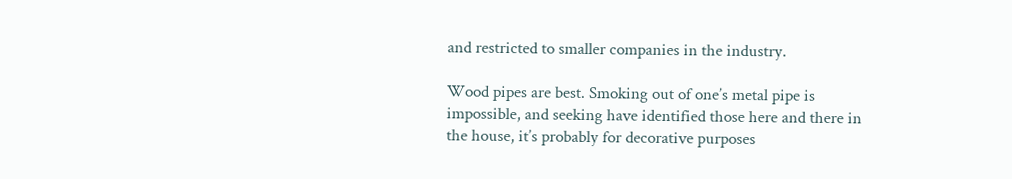and restricted to smaller companies in the industry.

Wood pipes are best. Smoking out of one’s metal pipe is impossible, and seeking have identified those here and there in the house, it’s probably for decorative purposes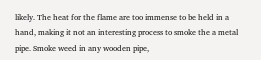likely. The heat for the flame are too immense to be held in a hand, making it not an interesting process to smoke the a metal pipe. Smoke weed in any wooden pipe,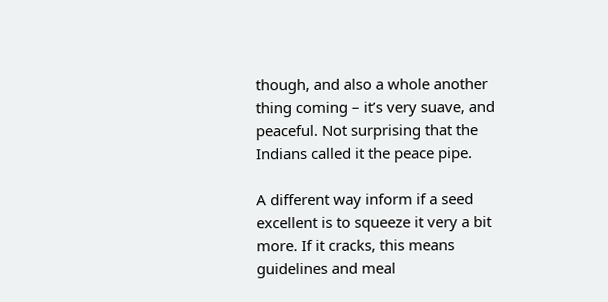though, and also a whole another thing coming – it’s very suave, and peaceful. Not surprising that the Indians called it the peace pipe.

A different way inform if a seed excellent is to squeeze it very a bit more. If it cracks, this means guidelines and meal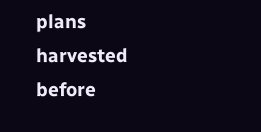plans harvested before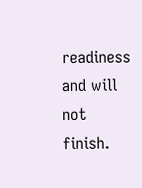readiness and will not finish.